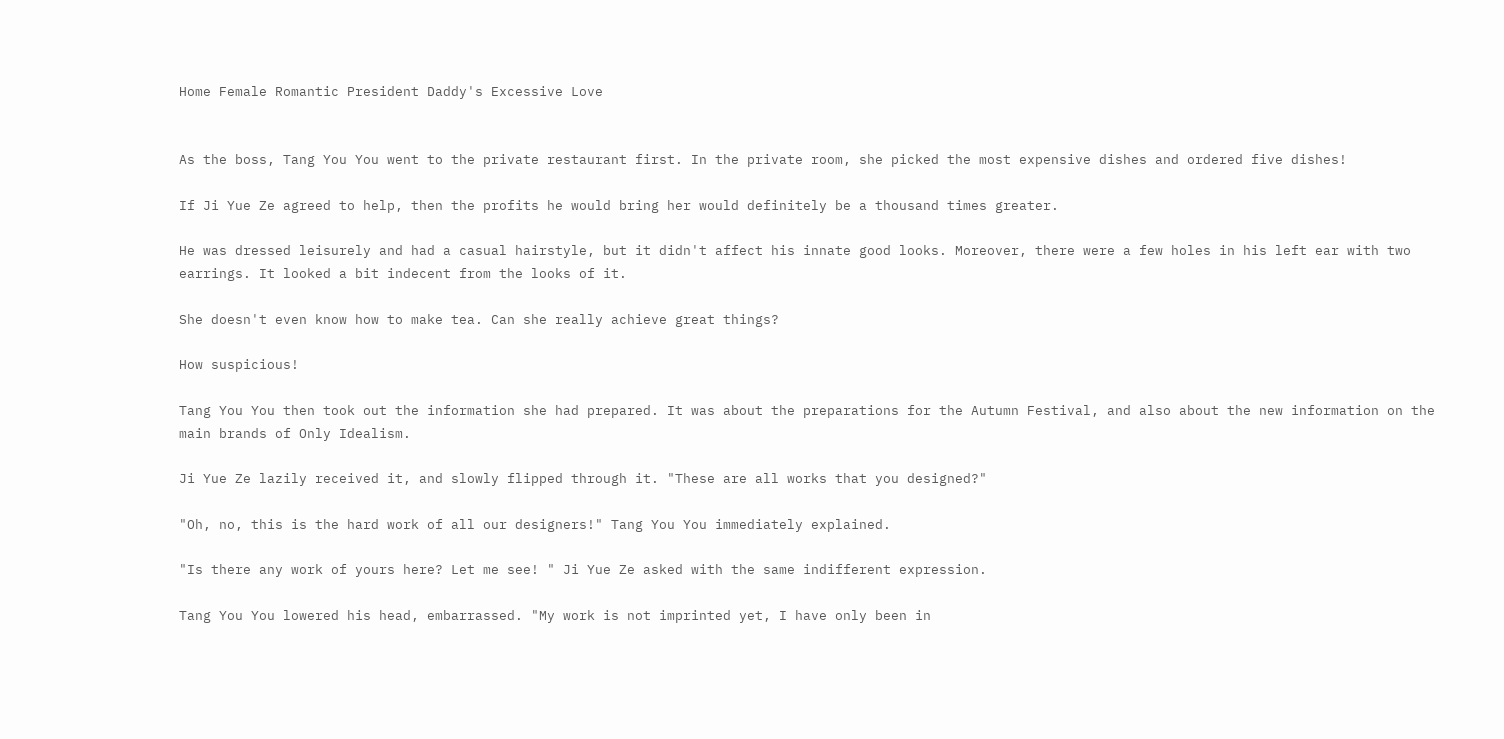Home Female Romantic President Daddy's Excessive Love


As the boss, Tang You You went to the private restaurant first. In the private room, she picked the most expensive dishes and ordered five dishes!

If Ji Yue Ze agreed to help, then the profits he would bring her would definitely be a thousand times greater.

He was dressed leisurely and had a casual hairstyle, but it didn't affect his innate good looks. Moreover, there were a few holes in his left ear with two earrings. It looked a bit indecent from the looks of it.

She doesn't even know how to make tea. Can she really achieve great things?

How suspicious!

Tang You You then took out the information she had prepared. It was about the preparations for the Autumn Festival, and also about the new information on the main brands of Only Idealism.

Ji Yue Ze lazily received it, and slowly flipped through it. "These are all works that you designed?"

"Oh, no, this is the hard work of all our designers!" Tang You You immediately explained.

"Is there any work of yours here? Let me see! " Ji Yue Ze asked with the same indifferent expression.

Tang You You lowered his head, embarrassed. "My work is not imprinted yet, I have only been in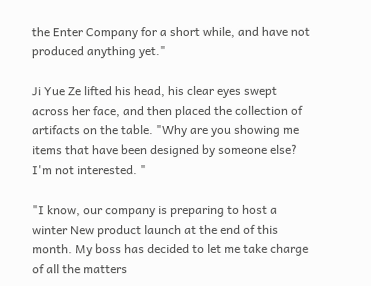the Enter Company for a short while, and have not produced anything yet."

Ji Yue Ze lifted his head, his clear eyes swept across her face, and then placed the collection of artifacts on the table. "Why are you showing me items that have been designed by someone else? I'm not interested. "

"I know, our company is preparing to host a winter New product launch at the end of this month. My boss has decided to let me take charge of all the matters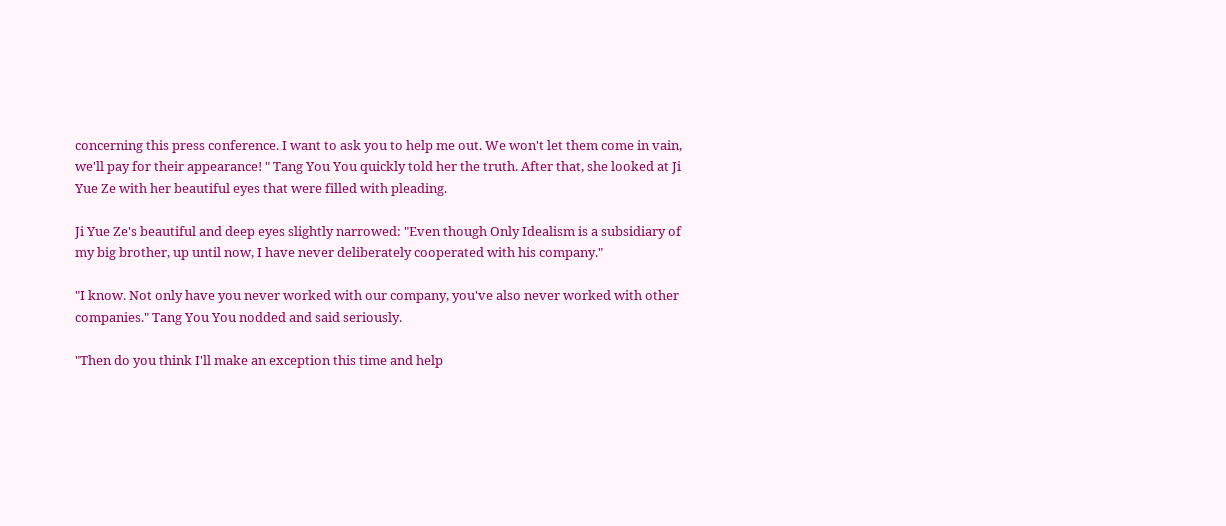concerning this press conference. I want to ask you to help me out. We won't let them come in vain, we'll pay for their appearance! " Tang You You quickly told her the truth. After that, she looked at Ji Yue Ze with her beautiful eyes that were filled with pleading.

Ji Yue Ze's beautiful and deep eyes slightly narrowed: "Even though Only Idealism is a subsidiary of my big brother, up until now, I have never deliberately cooperated with his company."

"I know. Not only have you never worked with our company, you've also never worked with other companies." Tang You You nodded and said seriously.

"Then do you think I'll make an exception this time and help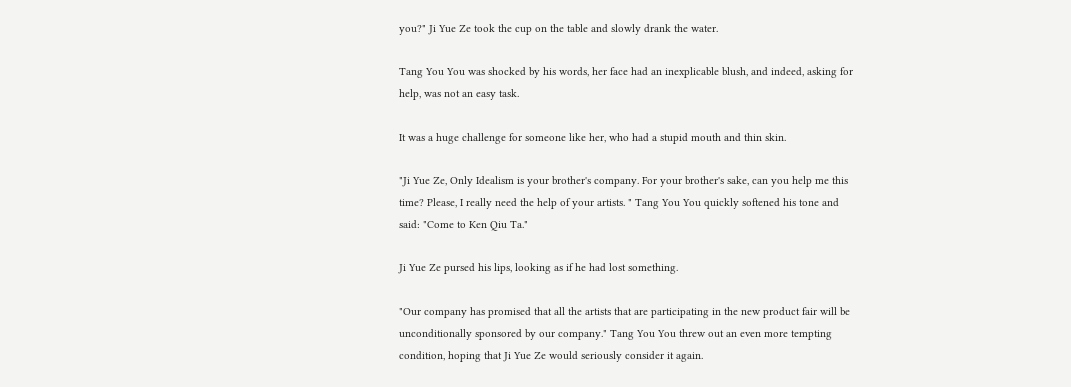you?" Ji Yue Ze took the cup on the table and slowly drank the water.

Tang You You was shocked by his words, her face had an inexplicable blush, and indeed, asking for help, was not an easy task.

It was a huge challenge for someone like her, who had a stupid mouth and thin skin.

"Ji Yue Ze, Only Idealism is your brother's company. For your brother's sake, can you help me this time? Please, I really need the help of your artists. " Tang You You quickly softened his tone and said: "Come to Ken Qiu Ta."

Ji Yue Ze pursed his lips, looking as if he had lost something.

"Our company has promised that all the artists that are participating in the new product fair will be unconditionally sponsored by our company." Tang You You threw out an even more tempting condition, hoping that Ji Yue Ze would seriously consider it again.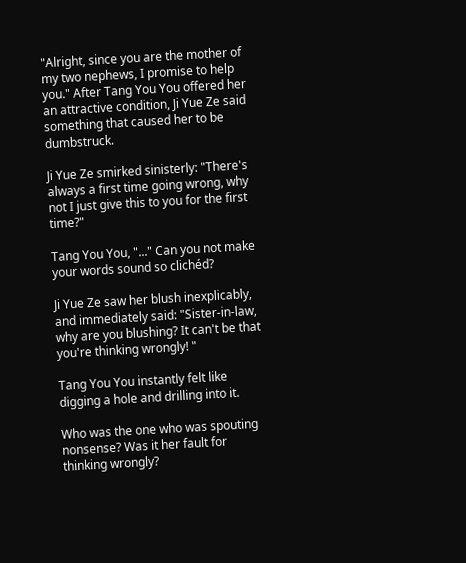"Alright, since you are the mother of my two nephews, I promise to help you." After Tang You You offered her an attractive condition, Ji Yue Ze said something that caused her to be dumbstruck.

Ji Yue Ze smirked sinisterly: "There's always a first time going wrong, why not I just give this to you for the first time?"

Tang You You, "..." Can you not make your words sound so clichéd?

Ji Yue Ze saw her blush inexplicably, and immediately said: "Sister-in-law, why are you blushing? It can't be that you're thinking wrongly! "

Tang You You instantly felt like digging a hole and drilling into it.

Who was the one who was spouting nonsense? Was it her fault for thinking wrongly?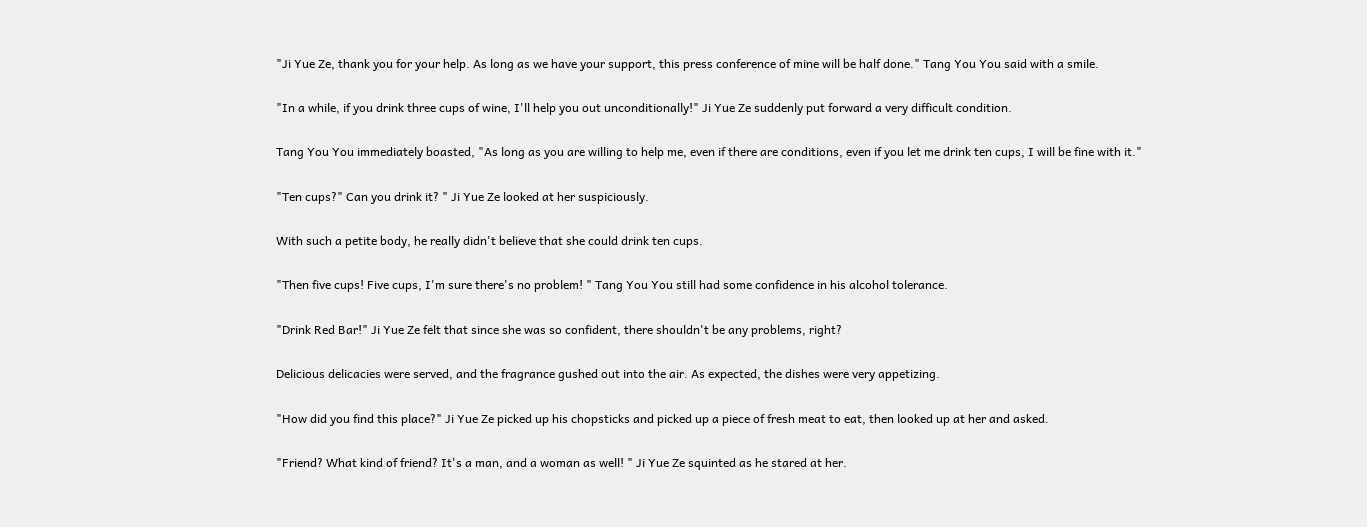"Ji Yue Ze, thank you for your help. As long as we have your support, this press conference of mine will be half done." Tang You You said with a smile.

"In a while, if you drink three cups of wine, I'll help you out unconditionally!" Ji Yue Ze suddenly put forward a very difficult condition.

Tang You You immediately boasted, "As long as you are willing to help me, even if there are conditions, even if you let me drink ten cups, I will be fine with it."

"Ten cups?" Can you drink it? " Ji Yue Ze looked at her suspiciously.

With such a petite body, he really didn't believe that she could drink ten cups.

"Then five cups! Five cups, I'm sure there's no problem! " Tang You You still had some confidence in his alcohol tolerance.

"Drink Red Bar!" Ji Yue Ze felt that since she was so confident, there shouldn't be any problems, right?

Delicious delicacies were served, and the fragrance gushed out into the air. As expected, the dishes were very appetizing.

"How did you find this place?" Ji Yue Ze picked up his chopsticks and picked up a piece of fresh meat to eat, then looked up at her and asked.

"Friend? What kind of friend? It's a man, and a woman as well! " Ji Yue Ze squinted as he stared at her.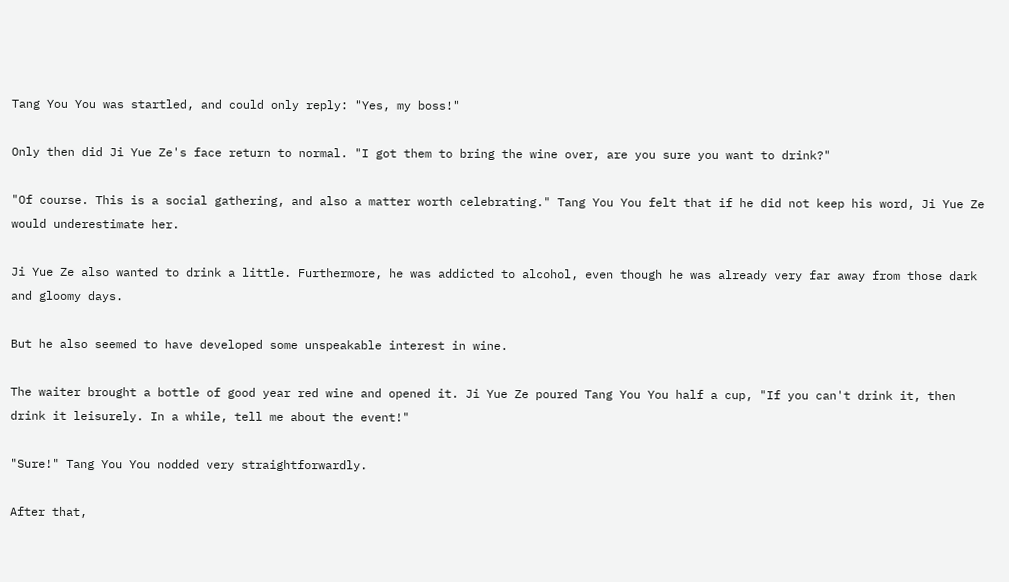Tang You You was startled, and could only reply: "Yes, my boss!"

Only then did Ji Yue Ze's face return to normal. "I got them to bring the wine over, are you sure you want to drink?"

"Of course. This is a social gathering, and also a matter worth celebrating." Tang You You felt that if he did not keep his word, Ji Yue Ze would underestimate her.

Ji Yue Ze also wanted to drink a little. Furthermore, he was addicted to alcohol, even though he was already very far away from those dark and gloomy days.

But he also seemed to have developed some unspeakable interest in wine.

The waiter brought a bottle of good year red wine and opened it. Ji Yue Ze poured Tang You You half a cup, "If you can't drink it, then drink it leisurely. In a while, tell me about the event!"

"Sure!" Tang You You nodded very straightforwardly.

After that,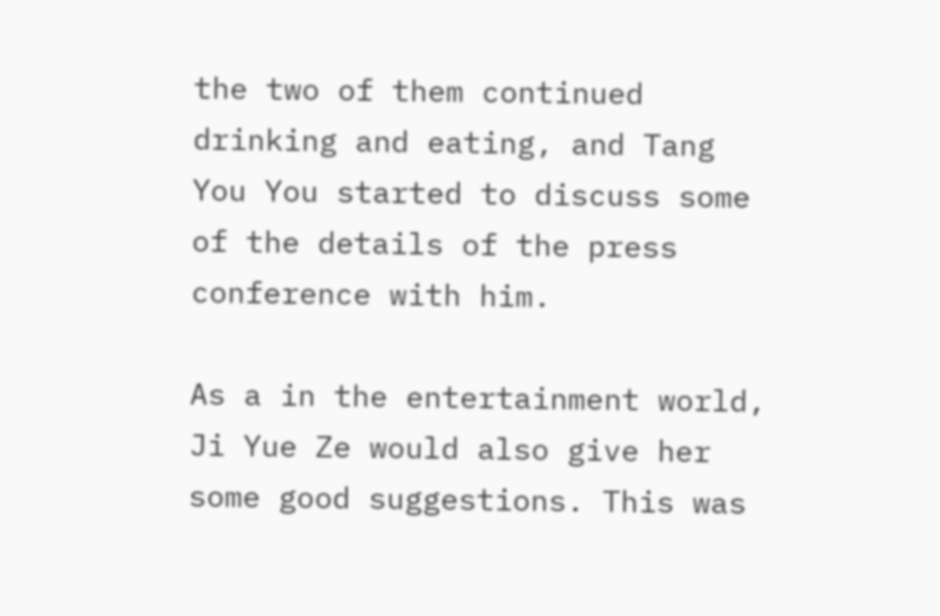the two of them continued drinking and eating, and Tang You You started to discuss some of the details of the press conference with him.

As a in the entertainment world, Ji Yue Ze would also give her some good suggestions. This was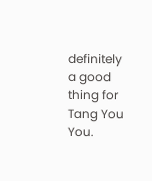definitely a good thing for Tang You You.